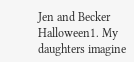Jen and Becker Halloween1. My daughters imagine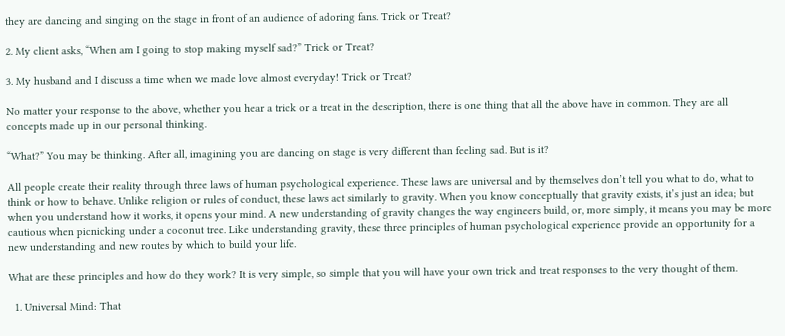they are dancing and singing on the stage in front of an audience of adoring fans. Trick or Treat?

2. My client asks, “When am I going to stop making myself sad?” Trick or Treat?

3. My husband and I discuss a time when we made love almost everyday! Trick or Treat?

No matter your response to the above, whether you hear a trick or a treat in the description, there is one thing that all the above have in common. They are all concepts made up in our personal thinking.

“What?” You may be thinking. After all, imagining you are dancing on stage is very different than feeling sad. But is it?

All people create their reality through three laws of human psychological experience. These laws are universal and by themselves don’t tell you what to do, what to think or how to behave. Unlike religion or rules of conduct, these laws act similarly to gravity. When you know conceptually that gravity exists, it’s just an idea; but when you understand how it works, it opens your mind. A new understanding of gravity changes the way engineers build, or, more simply, it means you may be more cautious when picnicking under a coconut tree. Like understanding gravity, these three principles of human psychological experience provide an opportunity for a new understanding and new routes by which to build your life.

What are these principles and how do they work? It is very simple, so simple that you will have your own trick and treat responses to the very thought of them.

  1. Universal Mind: That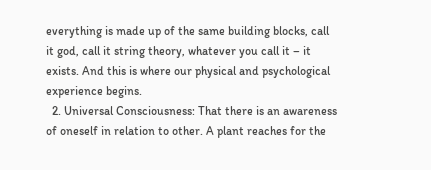everything is made up of the same building blocks, call it god, call it string theory, whatever you call it – it exists. And this is where our physical and psychological experience begins.
  2. Universal Consciousness: That there is an awareness of oneself in relation to other. A plant reaches for the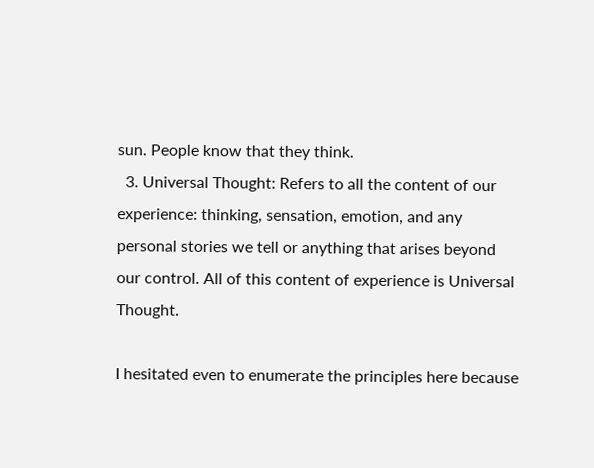sun. People know that they think.
  3. Universal Thought: Refers to all the content of our experience: thinking, sensation, emotion, and any personal stories we tell or anything that arises beyond our control. All of this content of experience is Universal Thought.

I hesitated even to enumerate the principles here because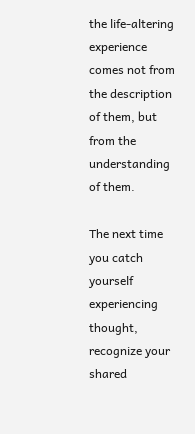the life-altering experience comes not from the description of them, but from the understanding of them.

The next time you catch yourself experiencing thought, recognize your shared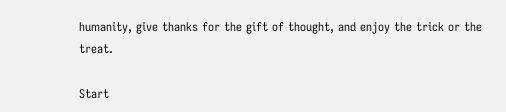humanity, give thanks for the gift of thought, and enjoy the trick or the treat.

Start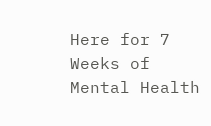Here for 7 Weeks of Mental Health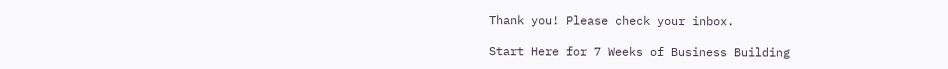Thank you! Please check your inbox.

Start Here for 7 Weeks of Business Building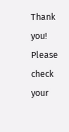Thank you! Please check your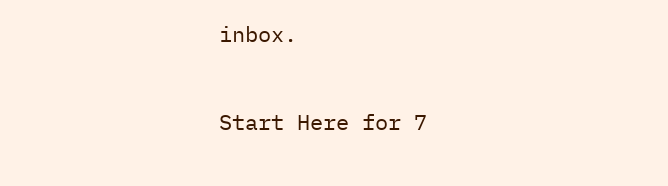inbox.

Start Here for 7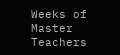Weeks of Master Teachers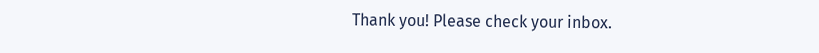Thank you! Please check your inbox.